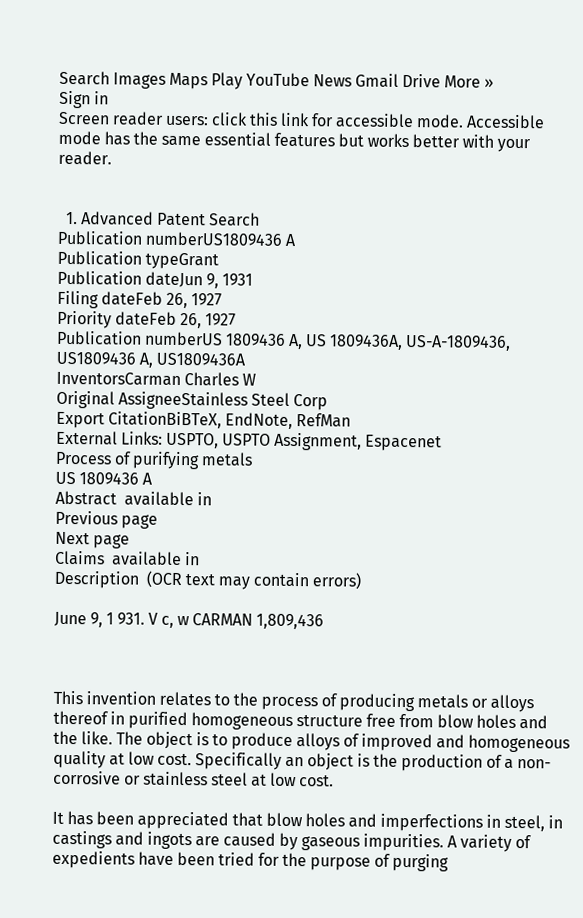Search Images Maps Play YouTube News Gmail Drive More »
Sign in
Screen reader users: click this link for accessible mode. Accessible mode has the same essential features but works better with your reader.


  1. Advanced Patent Search
Publication numberUS1809436 A
Publication typeGrant
Publication dateJun 9, 1931
Filing dateFeb 26, 1927
Priority dateFeb 26, 1927
Publication numberUS 1809436 A, US 1809436A, US-A-1809436, US1809436 A, US1809436A
InventorsCarman Charles W
Original AssigneeStainless Steel Corp
Export CitationBiBTeX, EndNote, RefMan
External Links: USPTO, USPTO Assignment, Espacenet
Process of purifying metals
US 1809436 A
Abstract  available in
Previous page
Next page
Claims  available in
Description  (OCR text may contain errors)

June 9, 1 931. V c, w CARMAN 1,809,436



This invention relates to the process of producing metals or alloys thereof in purified homogeneous structure free from blow holes and the like. The object is to produce alloys of improved and homogeneous quality at low cost. Specifically an object is the production of a non-corrosive or stainless steel at low cost.

It has been appreciated that blow holes and imperfections in steel, in castings and ingots are caused by gaseous impurities. A variety of expedients have been tried for the purpose of purging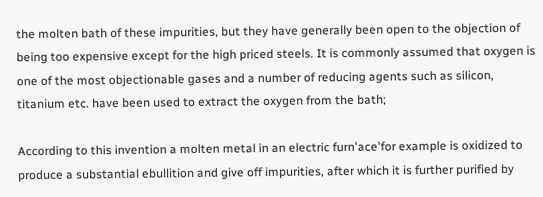the molten bath of these impurities, but they have generally been open to the objection of being too expensive except for the high priced steels. It is commonly assumed that oxygen is one of the most objectionable gases and a number of reducing agents such as silicon, titanium etc. have been used to extract the oxygen from the bath;

According to this invention a molten metal in an electric furn'ace'for example is oxidized to produce a substantial ebullition and give off impurities, after which it is further purified by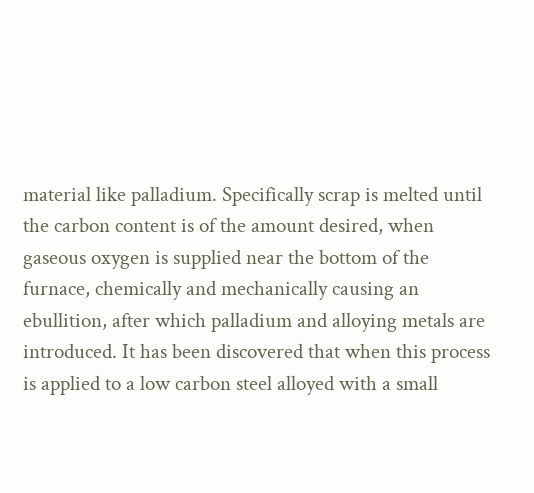material like palladium. Specifically scrap is melted until the carbon content is of the amount desired, when gaseous oxygen is supplied near the bottom of the furnace, chemically and mechanically causing an ebullition, after which palladium and alloying metals are introduced. It has been discovered that when this process is applied to a low carbon steel alloyed with a small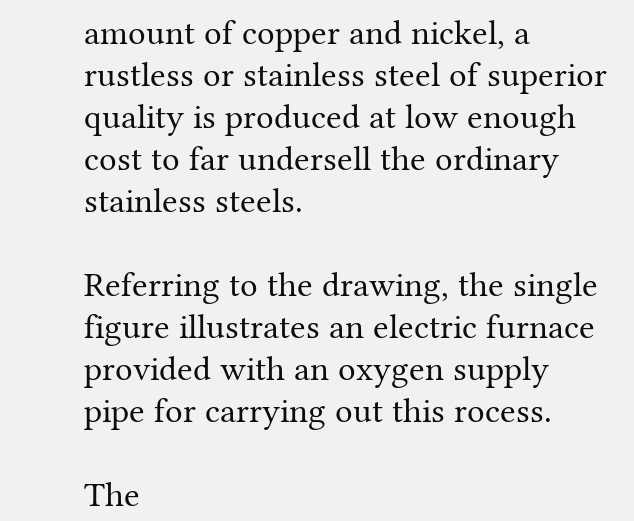amount of copper and nickel, a rustless or stainless steel of superior quality is produced at low enough cost to far undersell the ordinary stainless steels.

Referring to the drawing, the single figure illustrates an electric furnace provided with an oxygen supply pipe for carrying out this rocess.

The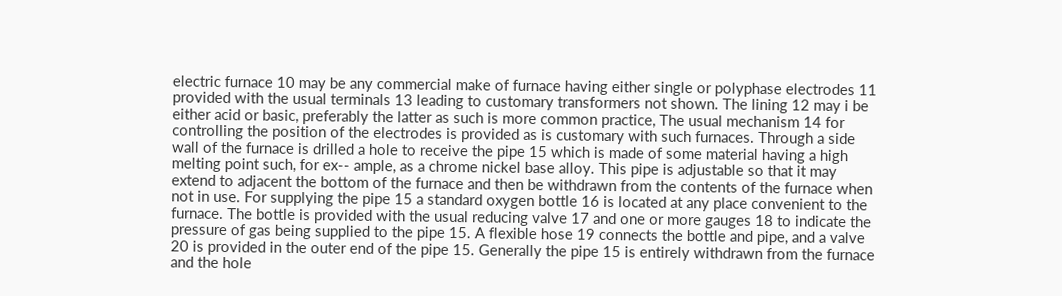electric furnace 10 may be any commercial make of furnace having either single or polyphase electrodes 11 provided with the usual terminals 13 leading to customary transformers not shown. The lining 12 may i be either acid or basic, preferably the latter as such is more common practice, The usual mechanism 14 for controlling the position of the electrodes is provided as is customary with such furnaces. Through a side wall of the furnace is drilled a hole to receive the pipe 15 which is made of some material having a high melting point such, for ex-- ample, as a chrome nickel base alloy. This pipe is adjustable so that it may extend to adjacent the bottom of the furnace and then be withdrawn from the contents of the furnace when not in use. For supplying the pipe 15 a standard oxygen bottle 16 is located at any place convenient to the furnace. The bottle is provided with the usual reducing valve 17 and one or more gauges 18 to indicate the pressure of gas being supplied to the pipe 15. A flexible hose 19 connects the bottle and pipe, and a valve 20 is provided in the outer end of the pipe 15. Generally the pipe 15 is entirely withdrawn from the furnace and the hole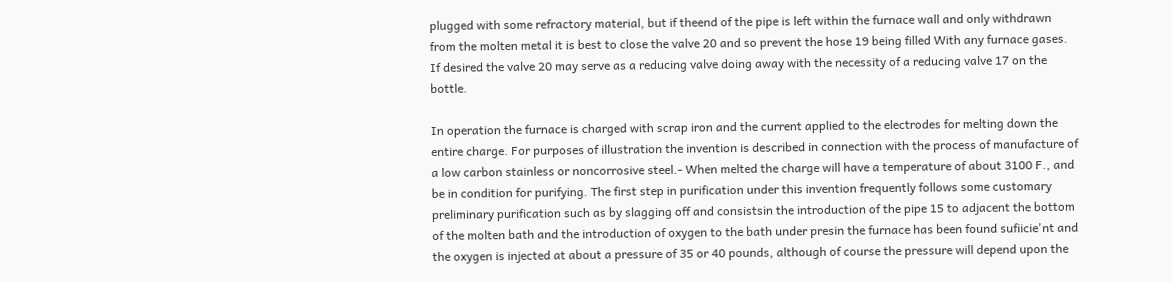plugged with some refractory material, but if theend of the pipe is left within the furnace wall and only withdrawn from the molten metal it is best to close the valve 20 and so prevent the hose 19 being filled With any furnace gases. If desired the valve 20 may serve as a reducing valve doing away with the necessity of a reducing valve 17 on the bottle.

In operation the furnace is charged with scrap iron and the current applied to the electrodes for melting down the entire charge. For purposes of illustration the invention is described in connection with the process of manufacture of a low carbon stainless or noncorrosive steel.- When melted the charge will have a temperature of about 3100 F., and be in condition for purifying. The first step in purification under this invention frequently follows some customary preliminary purification such as by slagging off and consistsin the introduction of the pipe 15 to adjacent the bottom of the molten bath and the introduction of oxygen to the bath under presin the furnace has been found sufiicie'nt and the oxygen is injected at about a pressure of 35 or 40 pounds, although of course the pressure will depend upon the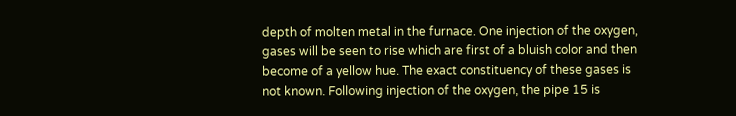depth of molten metal in the furnace. One injection of the oxygen, gases will be seen to rise which are first of a bluish color and then become of a yellow hue. The exact constituency of these gases is not known. Following injection of the oxygen, the pipe 15 is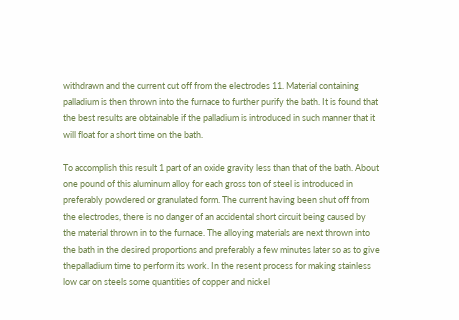withdrawn and the current cut off from the electrodes 11. Material containing palladium is then thrown into the furnace to further purify the bath. It is found that the best results are obtainable if the palladium is introduced in such manner that it will float for a short time on the bath.

To accomplish this result 1 part of an oxide gravity less than that of the bath. About one pound of this aluminum alloy for each gross ton of steel is introduced in preferably powdered or granulated form. The current having been shut off from the electrodes, there is no danger of an accidental short circuit being caused by the material thrown in to the furnace. The alloying materials are next thrown into the bath in the desired proportions and preferably a few minutes later so as to give thepalladium time to perform its work. In the resent process for making stainless low car on steels some quantities of copper and nickel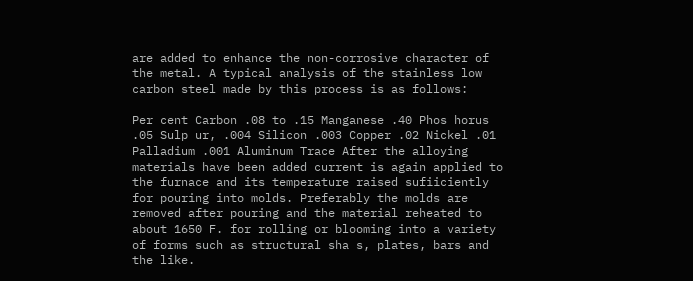are added to enhance the non-corrosive character of the metal. A typical analysis of the stainless low carbon steel made by this process is as follows:

Per cent Carbon .08 to .15 Manganese .40 Phos horus .05 Sulp ur, .004 Silicon .003 Copper .02 Nickel .01 Palladium .001 Aluminum Trace After the alloying materials have been added current is again applied to the furnace and its temperature raised sufiiciently for pouring into molds. Preferably the molds are removed after pouring and the material reheated to about 1650 F. for rolling or blooming into a variety of forms such as structural sha s, plates, bars and the like.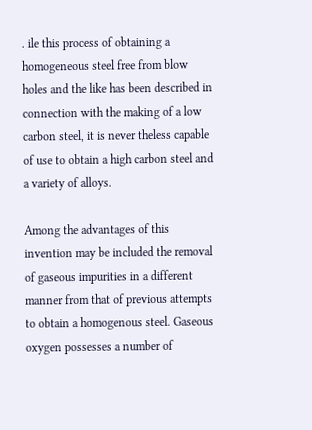. ile this process of obtaining a homogeneous steel free from blow holes and the like has been described in connection with the making of a low carbon steel, it is never theless capable of use to obtain a high carbon steel and a variety of alloys.

Among the advantages of this invention may be included the removal of gaseous impurities in a different manner from that of previous attempts to obtain a homogenous steel. Gaseous oxygen possesses a number of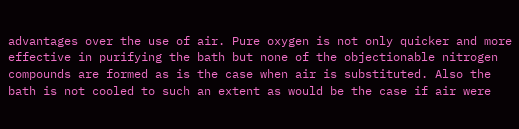advantages over the use of air. Pure oxygen is not only quicker and more effective in purifying the bath but none of the objectionable nitrogen compounds are formed as is the case when air is substituted. Also the bath is not cooled to such an extent as would be the case if air were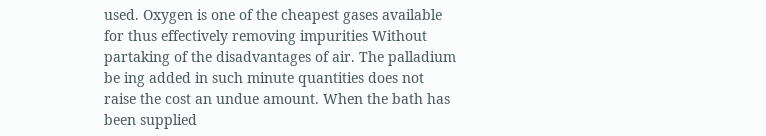used. Oxygen is one of the cheapest gases available for thus effectively removing impurities Without partaking of the disadvantages of air. The palladium be ing added in such minute quantities does not raise the cost an undue amount. When the bath has been supplied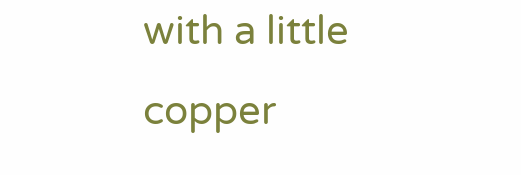with a little copper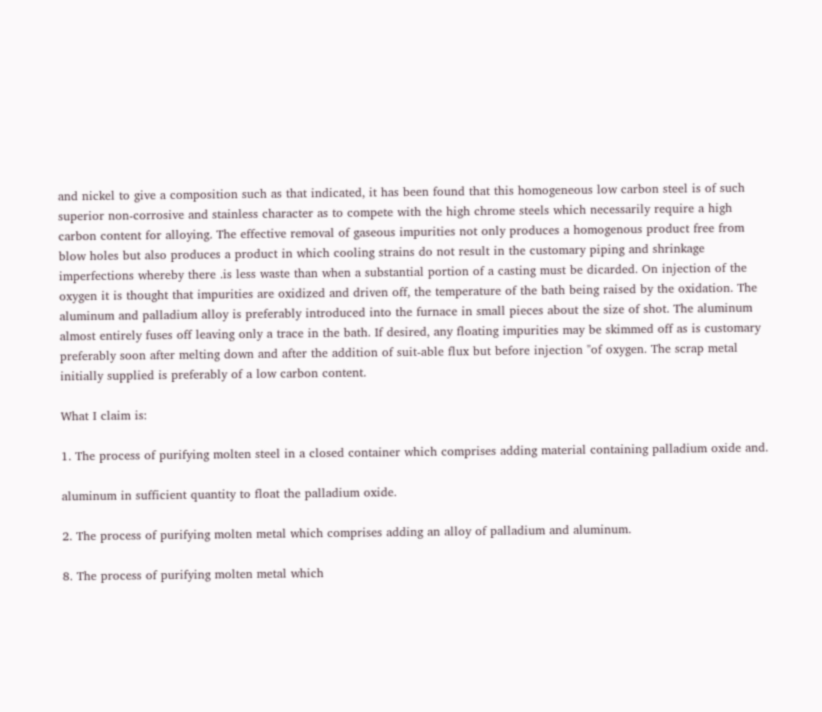and nickel to give a composition such as that indicated, it has been found that this homogeneous low carbon steel is of such superior non-corrosive and stainless character as to compete with the high chrome steels which necessarily require a high carbon content for alloying. The effective removal of gaseous impurities not only produces a homogenous product free from blow holes but also produces a product in which cooling strains do not result in the customary piping and shrinkage imperfections whereby there .is less waste than when a substantial portion of a casting must be dicarded. On injection of the oxygen it is thought that impurities are oxidized and driven off, the temperature of the bath being raised by the oxidation. The aluminum and palladium alloy is preferably introduced into the furnace in small pieces about the size of shot. The aluminum almost entirely fuses off leaving only a trace in the bath. If desired, any floating impurities may be skimmed off as is customary preferably soon after melting down and after the addition of suit-able flux but before injection "of oxygen. The scrap metal initially supplied is preferably of a low carbon content.

What I claim is:

1. The process of purifying molten steel in a closed container which comprises adding material containing palladium oxide and.

aluminum in sufficient quantity to float the palladium oxide.

2. The process of purifying molten metal which comprises adding an alloy of palladium and aluminum.

8. The process of purifying molten metal which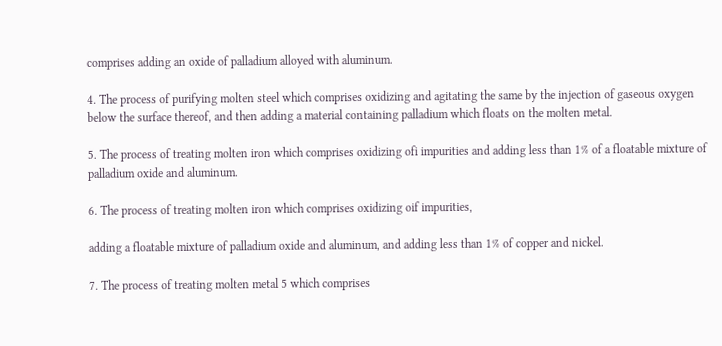comprises adding an oxide of palladium alloyed with aluminum.

4. The process of purifying molten steel which comprises oxidizing and agitating the same by the injection of gaseous oxygen below the surface thereof, and then adding a material containing palladium which floats on the molten metal.

5. The process of treating molten iron which comprises oxidizing ofi impurities and adding less than 1% of a floatable mixture of palladium oxide and aluminum.

6. The process of treating molten iron which comprises oxidizing oif impurities,

adding a floatable mixture of palladium oxide and aluminum, and adding less than 1% of copper and nickel.

7. The process of treating molten metal 5 which comprises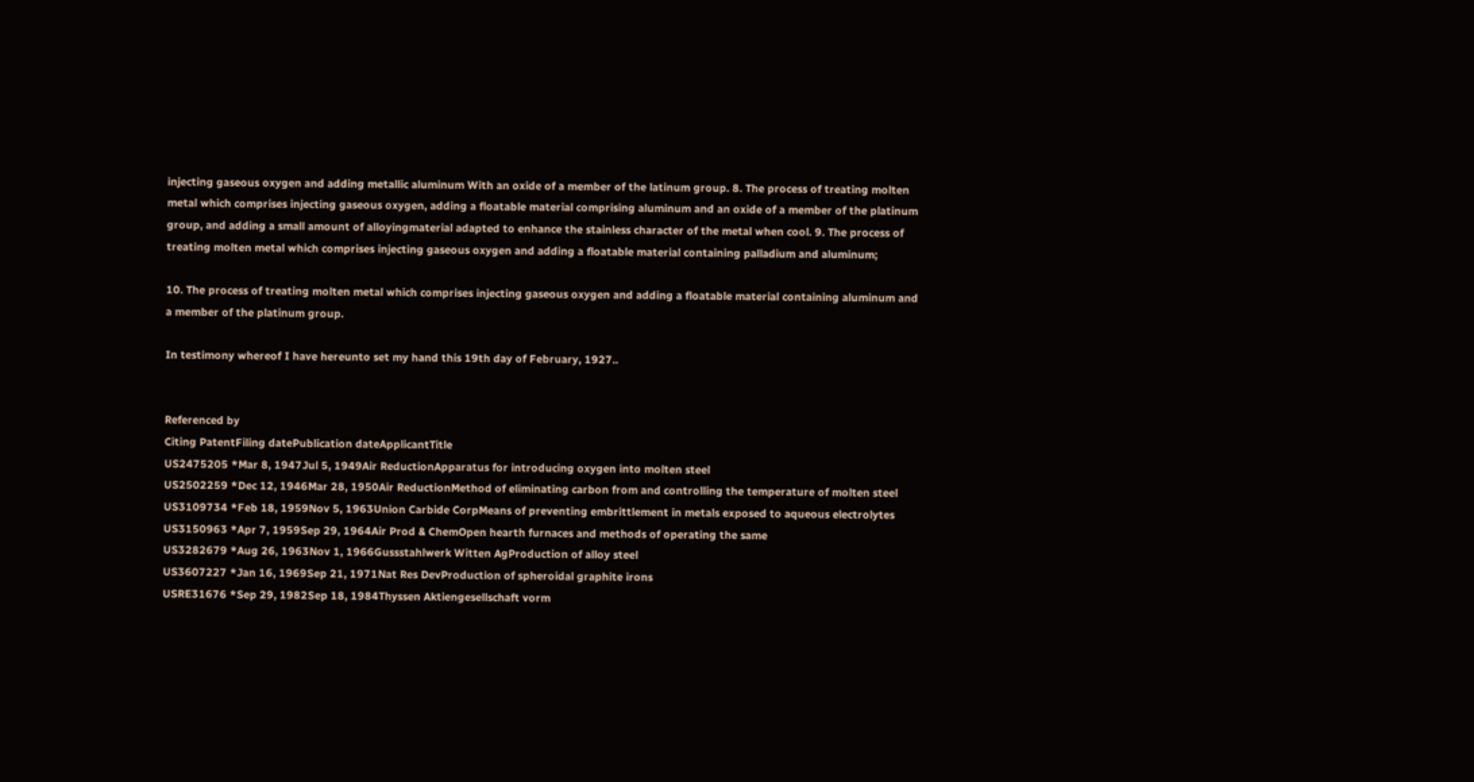injecting gaseous oxygen and adding metallic aluminum With an oxide of a member of the latinum group. 8. The process of treating molten metal which comprises injecting gaseous oxygen, adding a floatable material comprising aluminum and an oxide of a member of the platinum group, and adding a small amount of alloyingmaterial adapted to enhance the stainless character of the metal when cool. 9. The process of treating molten metal which comprises injecting gaseous oxygen and adding a floatable material containing palladium and aluminum;

10. The process of treating molten metal which comprises injecting gaseous oxygen and adding a floatable material containing aluminum and a member of the platinum group.

In testimony whereof I have hereunto set my hand this 19th day of February, 1927..


Referenced by
Citing PatentFiling datePublication dateApplicantTitle
US2475205 *Mar 8, 1947Jul 5, 1949Air ReductionApparatus for introducing oxygen into molten steel
US2502259 *Dec 12, 1946Mar 28, 1950Air ReductionMethod of eliminating carbon from and controlling the temperature of molten steel
US3109734 *Feb 18, 1959Nov 5, 1963Union Carbide CorpMeans of preventing embrittlement in metals exposed to aqueous electrolytes
US3150963 *Apr 7, 1959Sep 29, 1964Air Prod & ChemOpen hearth furnaces and methods of operating the same
US3282679 *Aug 26, 1963Nov 1, 1966Gussstahlwerk Witten AgProduction of alloy steel
US3607227 *Jan 16, 1969Sep 21, 1971Nat Res DevProduction of spheroidal graphite irons
USRE31676 *Sep 29, 1982Sep 18, 1984Thyssen Aktiengesellschaft vorm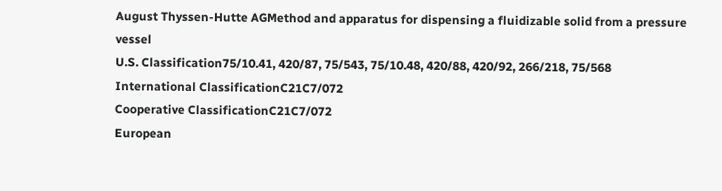August Thyssen-Hutte AGMethod and apparatus for dispensing a fluidizable solid from a pressure vessel
U.S. Classification75/10.41, 420/87, 75/543, 75/10.48, 420/88, 420/92, 266/218, 75/568
International ClassificationC21C7/072
Cooperative ClassificationC21C7/072
European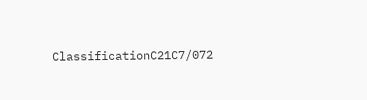ClassificationC21C7/072